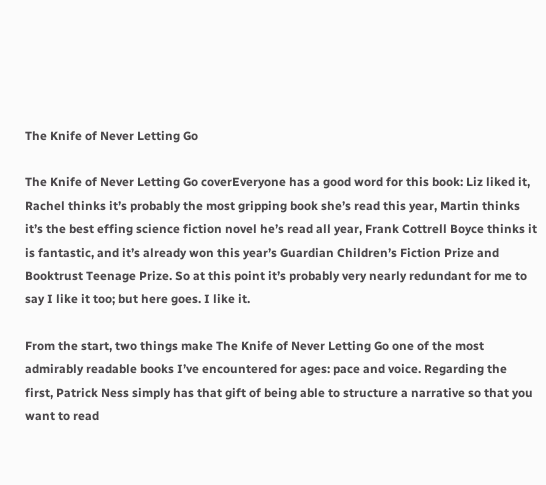The Knife of Never Letting Go

The Knife of Never Letting Go coverEveryone has a good word for this book: Liz liked it, Rachel thinks it’s probably the most gripping book she’s read this year, Martin thinks it’s the best effing science fiction novel he’s read all year, Frank Cottrell Boyce thinks it is fantastic, and it’s already won this year’s Guardian Children’s Fiction Prize and Booktrust Teenage Prize. So at this point it’s probably very nearly redundant for me to say I like it too; but here goes. I like it.

From the start, two things make The Knife of Never Letting Go one of the most admirably readable books I’ve encountered for ages: pace and voice. Regarding the first, Patrick Ness simply has that gift of being able to structure a narrative so that you want to read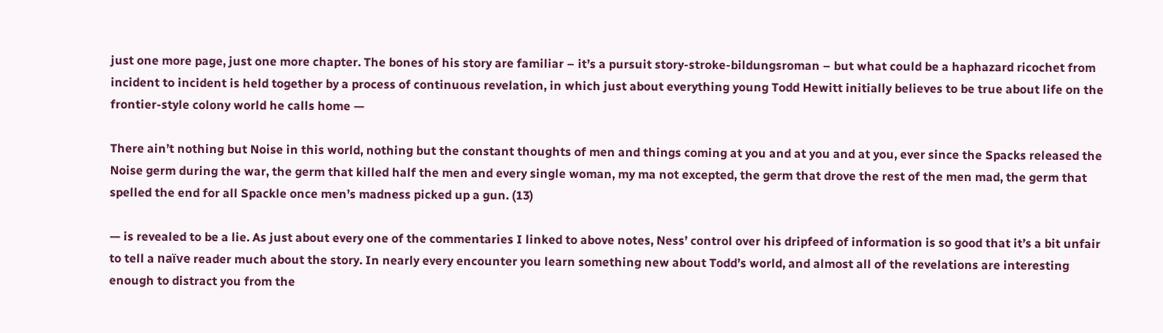just one more page, just one more chapter. The bones of his story are familiar – it’s a pursuit story-stroke-bildungsroman – but what could be a haphazard ricochet from incident to incident is held together by a process of continuous revelation, in which just about everything young Todd Hewitt initially believes to be true about life on the frontier-style colony world he calls home —

There ain’t nothing but Noise in this world, nothing but the constant thoughts of men and things coming at you and at you and at you, ever since the Spacks released the Noise germ during the war, the germ that killed half the men and every single woman, my ma not excepted, the germ that drove the rest of the men mad, the germ that spelled the end for all Spackle once men’s madness picked up a gun. (13)

— is revealed to be a lie. As just about every one of the commentaries I linked to above notes, Ness’ control over his dripfeed of information is so good that it’s a bit unfair to tell a naïve reader much about the story. In nearly every encounter you learn something new about Todd’s world, and almost all of the revelations are interesting enough to distract you from the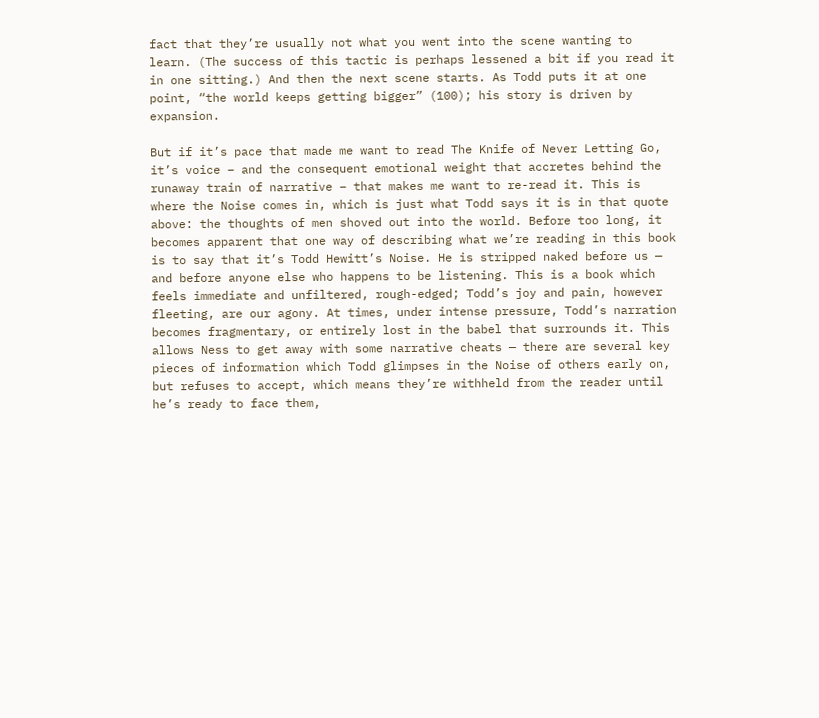fact that they’re usually not what you went into the scene wanting to learn. (The success of this tactic is perhaps lessened a bit if you read it in one sitting.) And then the next scene starts. As Todd puts it at one point, “the world keeps getting bigger” (100); his story is driven by expansion.

But if it’s pace that made me want to read The Knife of Never Letting Go, it’s voice – and the consequent emotional weight that accretes behind the runaway train of narrative – that makes me want to re-read it. This is where the Noise comes in, which is just what Todd says it is in that quote above: the thoughts of men shoved out into the world. Before too long, it becomes apparent that one way of describing what we’re reading in this book is to say that it’s Todd Hewitt’s Noise. He is stripped naked before us — and before anyone else who happens to be listening. This is a book which feels immediate and unfiltered, rough-edged; Todd’s joy and pain, however fleeting, are our agony. At times, under intense pressure, Todd’s narration becomes fragmentary, or entirely lost in the babel that surrounds it. This allows Ness to get away with some narrative cheats — there are several key pieces of information which Todd glimpses in the Noise of others early on, but refuses to accept, which means they’re withheld from the reader until he’s ready to face them,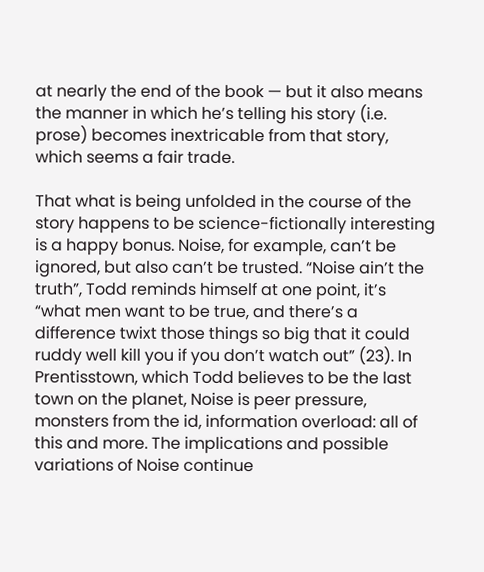at nearly the end of the book — but it also means the manner in which he’s telling his story (i.e. prose) becomes inextricable from that story, which seems a fair trade.

That what is being unfolded in the course of the story happens to be science-fictionally interesting is a happy bonus. Noise, for example, can’t be ignored, but also can’t be trusted. “Noise ain’t the truth”, Todd reminds himself at one point, it’s “what men want to be true, and there’s a difference twixt those things so big that it could ruddy well kill you if you don’t watch out” (23). In Prentisstown, which Todd believes to be the last town on the planet, Noise is peer pressure, monsters from the id, information overload: all of this and more. The implications and possible variations of Noise continue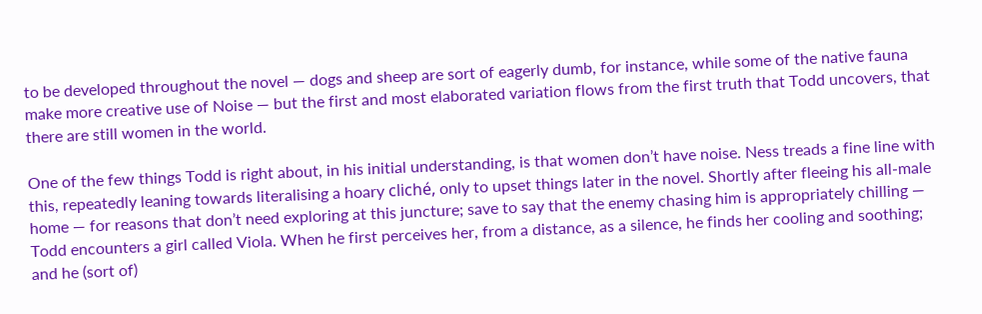to be developed throughout the novel — dogs and sheep are sort of eagerly dumb, for instance, while some of the native fauna make more creative use of Noise — but the first and most elaborated variation flows from the first truth that Todd uncovers, that there are still women in the world.

One of the few things Todd is right about, in his initial understanding, is that women don’t have noise. Ness treads a fine line with this, repeatedly leaning towards literalising a hoary cliché, only to upset things later in the novel. Shortly after fleeing his all-male home — for reasons that don’t need exploring at this juncture; save to say that the enemy chasing him is appropriately chilling — Todd encounters a girl called Viola. When he first perceives her, from a distance, as a silence, he finds her cooling and soothing; and he (sort of)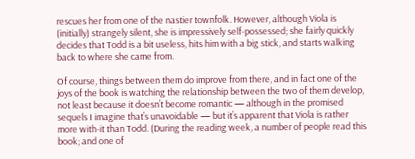rescues her from one of the nastier townfolk. However, although Viola is (initially) strangely silent, she is impressively self-possessed; she fairly quickly decides that Todd is a bit useless, hits him with a big stick, and starts walking back to where she came from.

Of course, things between them do improve from there, and in fact one of the joys of the book is watching the relationship between the two of them develop, not least because it doesn’t become romantic — although in the promised sequels I imagine that’s unavoidable — but it’s apparent that Viola is rather more with-it than Todd. (During the reading week, a number of people read this book; and one of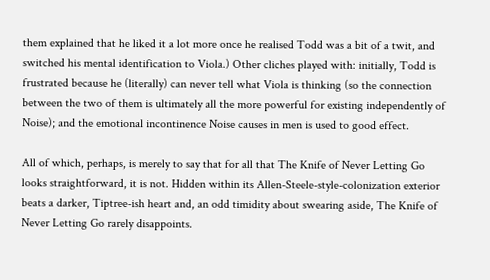them explained that he liked it a lot more once he realised Todd was a bit of a twit, and switched his mental identification to Viola.) Other cliches played with: initially, Todd is frustrated because he (literally) can never tell what Viola is thinking (so the connection between the two of them is ultimately all the more powerful for existing independently of Noise); and the emotional incontinence Noise causes in men is used to good effect.

All of which, perhaps, is merely to say that for all that The Knife of Never Letting Go looks straightforward, it is not. Hidden within its Allen-Steele-style-colonization exterior beats a darker, Tiptree-ish heart and, an odd timidity about swearing aside, The Knife of Never Letting Go rarely disappoints.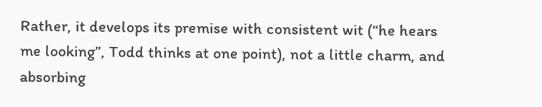Rather, it develops its premise with consistent wit (“he hears me looking”, Todd thinks at one point), not a little charm, and absorbing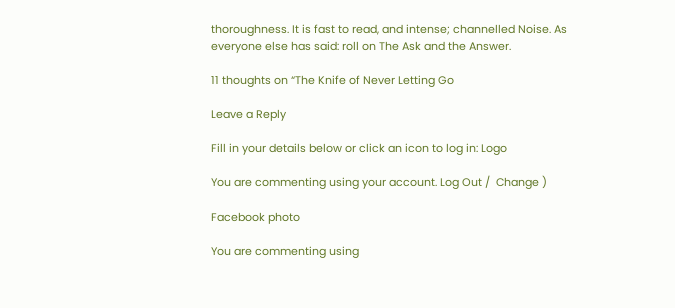thoroughness. It is fast to read, and intense; channelled Noise. As everyone else has said: roll on The Ask and the Answer.

11 thoughts on “The Knife of Never Letting Go

Leave a Reply

Fill in your details below or click an icon to log in: Logo

You are commenting using your account. Log Out /  Change )

Facebook photo

You are commenting using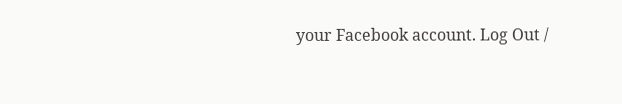your Facebook account. Log Out /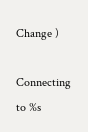Change )

Connecting to %s